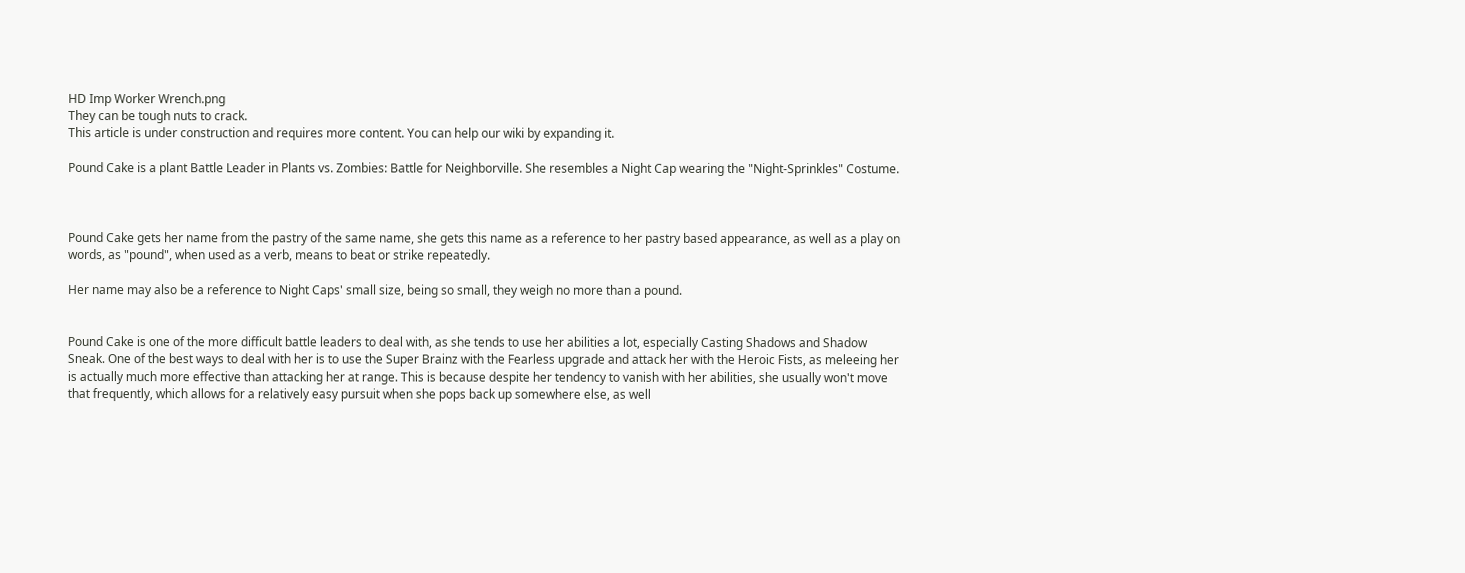HD Imp Worker Wrench.png
They can be tough nuts to crack.
This article is under construction and requires more content. You can help our wiki by expanding it.

Pound Cake is a plant Battle Leader in Plants vs. Zombies: Battle for Neighborville. She resembles a Night Cap wearing the "Night-Sprinkles" Costume.



Pound Cake gets her name from the pastry of the same name, she gets this name as a reference to her pastry based appearance, as well as a play on words, as "pound", when used as a verb, means to beat or strike repeatedly.

Her name may also be a reference to Night Caps' small size, being so small, they weigh no more than a pound.


Pound Cake is one of the more difficult battle leaders to deal with, as she tends to use her abilities a lot, especially Casting Shadows and Shadow Sneak. One of the best ways to deal with her is to use the Super Brainz with the Fearless upgrade and attack her with the Heroic Fists, as meleeing her is actually much more effective than attacking her at range. This is because despite her tendency to vanish with her abilities, she usually won't move that frequently, which allows for a relatively easy pursuit when she pops back up somewhere else, as well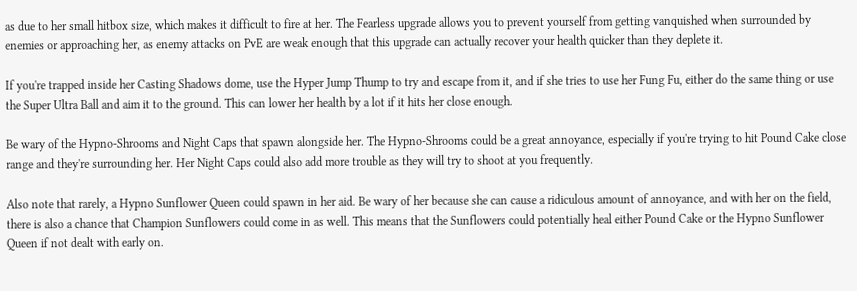as due to her small hitbox size, which makes it difficult to fire at her. The Fearless upgrade allows you to prevent yourself from getting vanquished when surrounded by enemies or approaching her, as enemy attacks on PvE are weak enough that this upgrade can actually recover your health quicker than they deplete it.

If you're trapped inside her Casting Shadows dome, use the Hyper Jump Thump to try and escape from it, and if she tries to use her Fung Fu, either do the same thing or use the Super Ultra Ball and aim it to the ground. This can lower her health by a lot if it hits her close enough.

Be wary of the Hypno-Shrooms and Night Caps that spawn alongside her. The Hypno-Shrooms could be a great annoyance, especially if you're trying to hit Pound Cake close range and they're surrounding her. Her Night Caps could also add more trouble as they will try to shoot at you frequently.

Also note that rarely, a Hypno Sunflower Queen could spawn in her aid. Be wary of her because she can cause a ridiculous amount of annoyance, and with her on the field, there is also a chance that Champion Sunflowers could come in as well. This means that the Sunflowers could potentially heal either Pound Cake or the Hypno Sunflower Queen if not dealt with early on.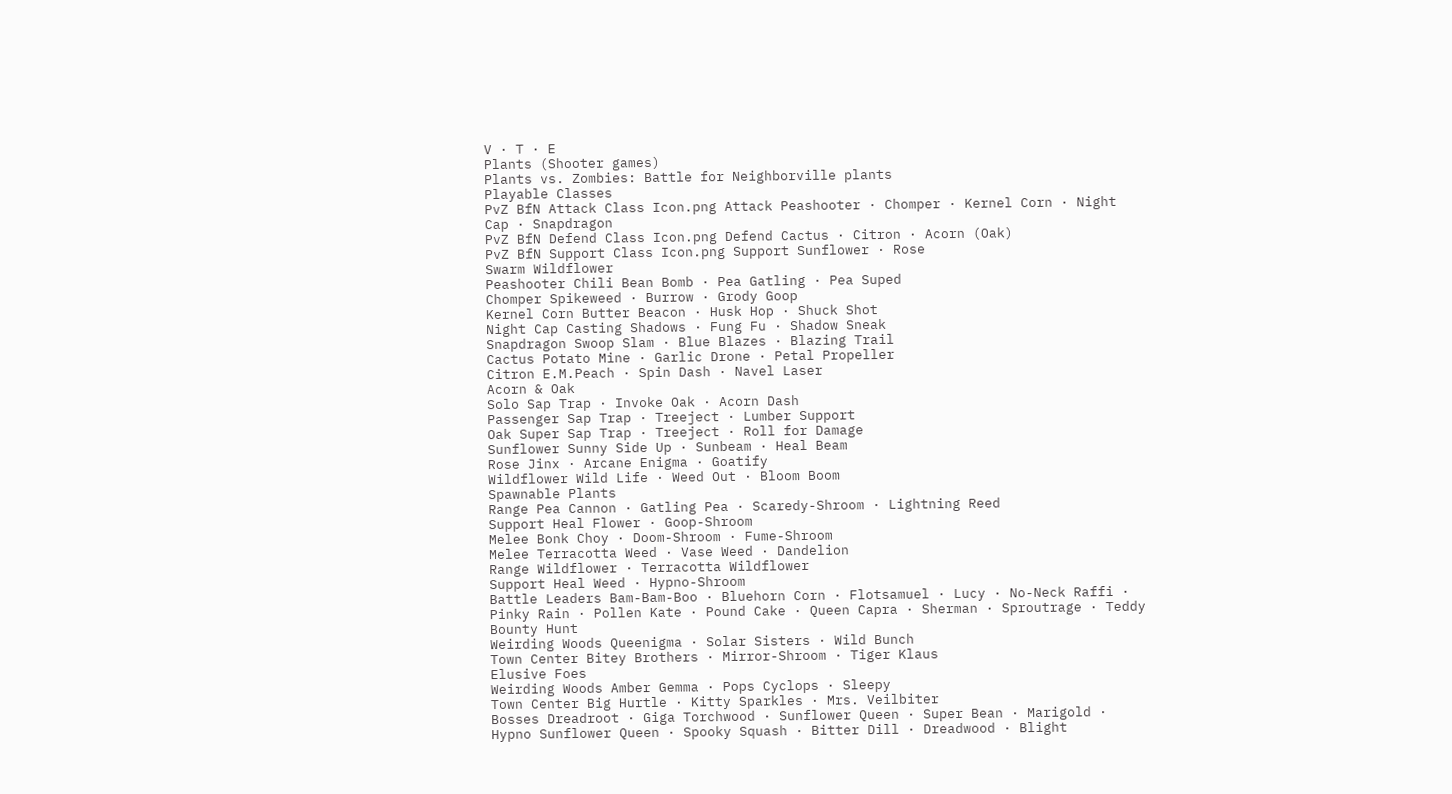V · T · E
Plants (Shooter games)
Plants vs. Zombies: Battle for Neighborville plants
Playable Classes
PvZ BfN Attack Class Icon.png Attack Peashooter · Chomper · Kernel Corn · Night Cap · Snapdragon
PvZ BfN Defend Class Icon.png Defend Cactus · Citron · Acorn (Oak)
PvZ BfN Support Class Icon.png Support Sunflower · Rose
Swarm Wildflower
Peashooter Chili Bean Bomb · Pea Gatling · Pea Suped
Chomper Spikeweed · Burrow · Grody Goop
Kernel Corn Butter Beacon · Husk Hop · Shuck Shot
Night Cap Casting Shadows · Fung Fu · Shadow Sneak
Snapdragon Swoop Slam · Blue Blazes · Blazing Trail
Cactus Potato Mine · Garlic Drone · Petal Propeller
Citron E.M.Peach · Spin Dash · Navel Laser
Acorn & Oak
Solo Sap Trap · Invoke Oak · Acorn Dash
Passenger Sap Trap · Treeject · Lumber Support
Oak Super Sap Trap · Treeject · Roll for Damage
Sunflower Sunny Side Up · Sunbeam · Heal Beam
Rose Jinx · Arcane Enigma · Goatify
Wildflower Wild Life · Weed Out · Bloom Boom
Spawnable Plants
Range Pea Cannon · Gatling Pea · Scaredy-Shroom · Lightning Reed
Support Heal Flower · Goop-Shroom
Melee Bonk Choy · Doom-Shroom · Fume-Shroom
Melee Terracotta Weed · Vase Weed · Dandelion
Range Wildflower · Terracotta Wildflower
Support Heal Weed · Hypno-Shroom
Battle Leaders Bam-Bam-Boo · Bluehorn Corn · Flotsamuel · Lucy · No-Neck Raffi · Pinky Rain · Pollen Kate · Pound Cake · Queen Capra · Sherman · Sproutrage · Teddy
Bounty Hunt
Weirding Woods Queenigma · Solar Sisters · Wild Bunch
Town Center Bitey Brothers · Mirror-Shroom · Tiger Klaus
Elusive Foes
Weirding Woods Amber Gemma · Pops Cyclops · Sleepy
Town Center Big Hurtle · Kitty Sparkles · Mrs. Veilbiter
Bosses Dreadroot · Giga Torchwood · Sunflower Queen · Super Bean · Marigold · Hypno Sunflower Queen · Spooky Squash · Bitter Dill · Dreadwood · Blight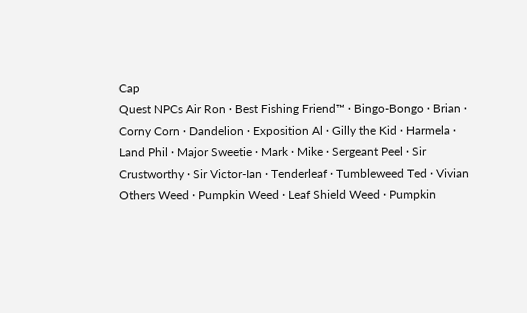Cap
Quest NPCs Air Ron · Best Fishing Friend™ · Bingo-Bongo · Brian · Corny Corn · Dandelion · Exposition Al · Gilly the Kid · Harmela · Land Phil · Major Sweetie · Mark · Mike · Sergeant Peel · Sir Crustworthy · Sir Victor-Ian · Tenderleaf · Tumbleweed Ted · Vivian
Others Weed · Pumpkin Weed · Leaf Shield Weed · Pumpkin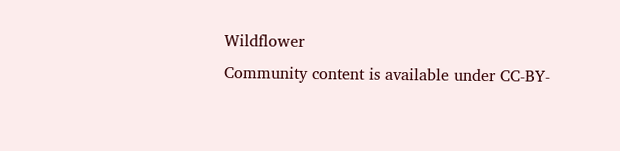Wildflower
Community content is available under CC-BY-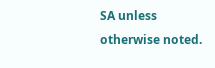SA unless otherwise noted.